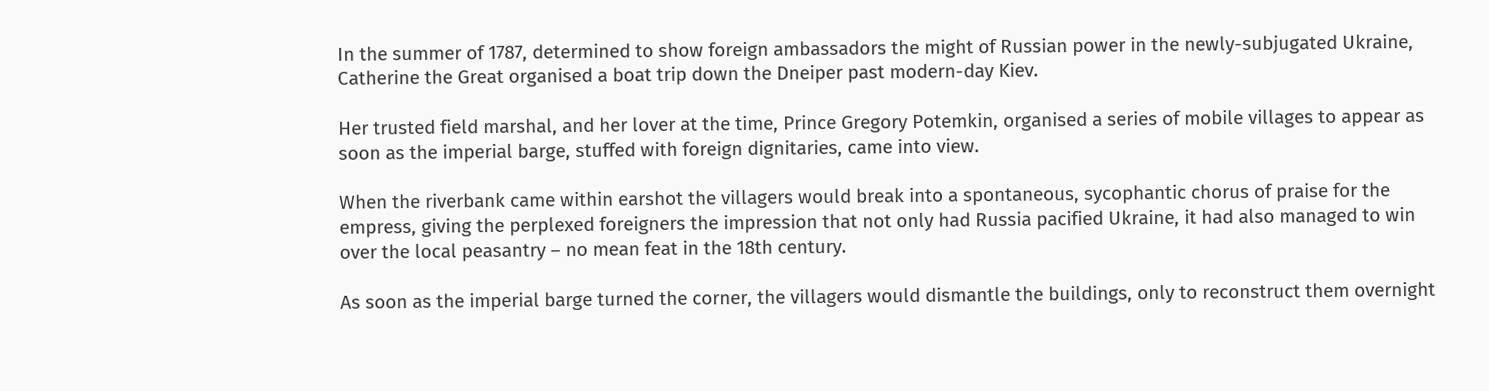In the summer of 1787, determined to show foreign ambassadors the might of Russian power in the newly-subjugated Ukraine, Catherine the Great organised a boat trip down the Dneiper past modern-day Kiev.

Her trusted field marshal, and her lover at the time, Prince Gregory Potemkin, organised a series of mobile villages to appear as soon as the imperial barge, stuffed with foreign dignitaries, came into view.

When the riverbank came within earshot the villagers would break into a spontaneous, sycophantic chorus of praise for the empress, giving the perplexed foreigners the impression that not only had Russia pacified Ukraine, it had also managed to win over the local peasantry – no mean feat in the 18th century.

As soon as the imperial barge turned the corner, the villagers would dismantle the buildings, only to reconstruct them overnight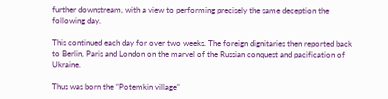further downstream, with a view to performing precisely the same deception the following day.

This continued each day for over two weeks. The foreign dignitaries then reported back to Berlin, Paris and London on the marvel of the Russian conquest and pacification of Ukraine.

Thus was born the “Potemkin village”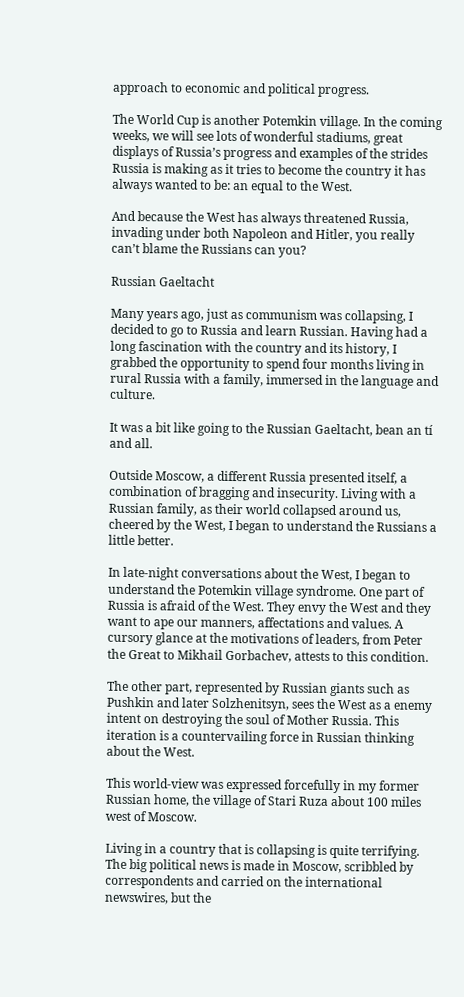approach to economic and political progress.

The World Cup is another Potemkin village. In the coming weeks, we will see lots of wonderful stadiums, great displays of Russia’s progress and examples of the strides Russia is making as it tries to become the country it has always wanted to be: an equal to the West.

And because the West has always threatened Russia, invading under both Napoleon and Hitler, you really can’t blame the Russians can you?

Russian Gaeltacht

Many years ago, just as communism was collapsing, I decided to go to Russia and learn Russian. Having had a long fascination with the country and its history, I grabbed the opportunity to spend four months living in rural Russia with a family, immersed in the language and culture.

It was a bit like going to the Russian Gaeltacht, bean an tí and all.

Outside Moscow, a different Russia presented itself, a combination of bragging and insecurity. Living with a Russian family, as their world collapsed around us, cheered by the West, I began to understand the Russians a little better.

In late-night conversations about the West, I began to understand the Potemkin village syndrome. One part of Russia is afraid of the West. They envy the West and they want to ape our manners, affectations and values. A cursory glance at the motivations of leaders, from Peter the Great to Mikhail Gorbachev, attests to this condition.

The other part, represented by Russian giants such as Pushkin and later Solzhenitsyn, sees the West as a enemy intent on destroying the soul of Mother Russia. This iteration is a countervailing force in Russian thinking about the West.

This world-view was expressed forcefully in my former Russian home, the village of Stari Ruza about 100 miles west of Moscow.

Living in a country that is collapsing is quite terrifying. The big political news is made in Moscow, scribbled by correspondents and carried on the international newswires, but the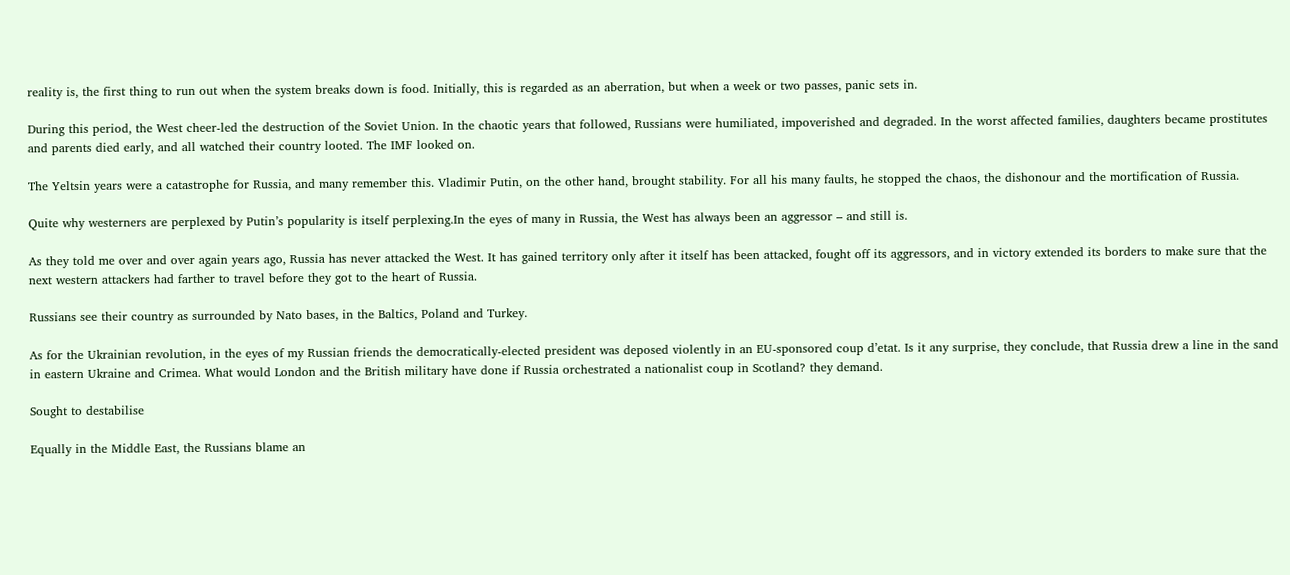reality is, the first thing to run out when the system breaks down is food. Initially, this is regarded as an aberration, but when a week or two passes, panic sets in.

During this period, the West cheer-led the destruction of the Soviet Union. In the chaotic years that followed, Russians were humiliated, impoverished and degraded. In the worst affected families, daughters became prostitutes and parents died early, and all watched their country looted. The IMF looked on.

The Yeltsin years were a catastrophe for Russia, and many remember this. Vladimir Putin, on the other hand, brought stability. For all his many faults, he stopped the chaos, the dishonour and the mortification of Russia.

Quite why westerners are perplexed by Putin’s popularity is itself perplexing.In the eyes of many in Russia, the West has always been an aggressor – and still is.

As they told me over and over again years ago, Russia has never attacked the West. It has gained territory only after it itself has been attacked, fought off its aggressors, and in victory extended its borders to make sure that the next western attackers had farther to travel before they got to the heart of Russia.

Russians see their country as surrounded by Nato bases, in the Baltics, Poland and Turkey.

As for the Ukrainian revolution, in the eyes of my Russian friends the democratically-elected president was deposed violently in an EU-sponsored coup d’etat. Is it any surprise, they conclude, that Russia drew a line in the sand in eastern Ukraine and Crimea. What would London and the British military have done if Russia orchestrated a nationalist coup in Scotland? they demand.

Sought to destabilise

Equally in the Middle East, the Russians blame an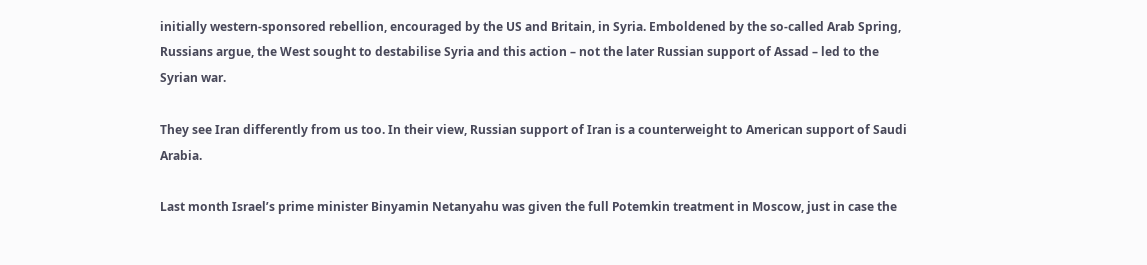initially western-sponsored rebellion, encouraged by the US and Britain, in Syria. Emboldened by the so-called Arab Spring, Russians argue, the West sought to destabilise Syria and this action – not the later Russian support of Assad – led to the Syrian war.

They see Iran differently from us too. In their view, Russian support of Iran is a counterweight to American support of Saudi Arabia.

Last month Israel’s prime minister Binyamin Netanyahu was given the full Potemkin treatment in Moscow, just in case the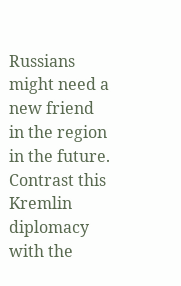Russians might need a new friend in the region in the future. Contrast this Kremlin diplomacy with the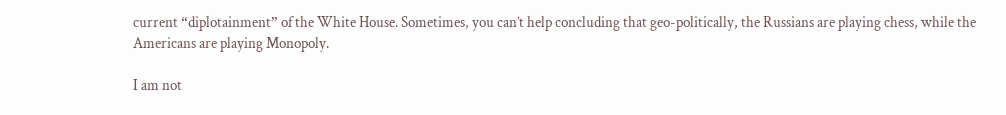current “diplotainment” of the White House. Sometimes, you can’t help concluding that geo-politically, the Russians are playing chess, while the Americans are playing Monopoly.

I am not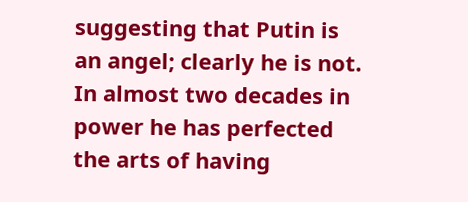suggesting that Putin is an angel; clearly he is not. In almost two decades in power he has perfected the arts of having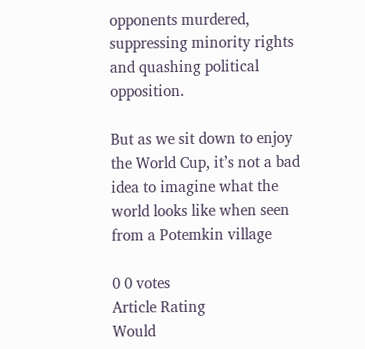opponents murdered, suppressing minority rights and quashing political opposition.

But as we sit down to enjoy the World Cup, it’s not a bad idea to imagine what the world looks like when seen from a Potemkin village

0 0 votes
Article Rating
Would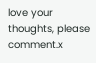love your thoughts, please comment.x